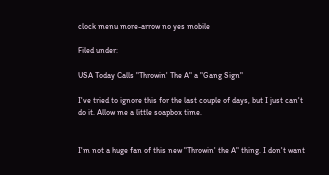clock menu more-arrow no yes mobile

Filed under:

USA Today Calls "Throwin' The A" a "Gang Sign"

I've tried to ignore this for the last couple of days, but I just can't do it. Allow me a little soapbox time.


I'm not a huge fan of this new "Throwin' the A" thing. I don't want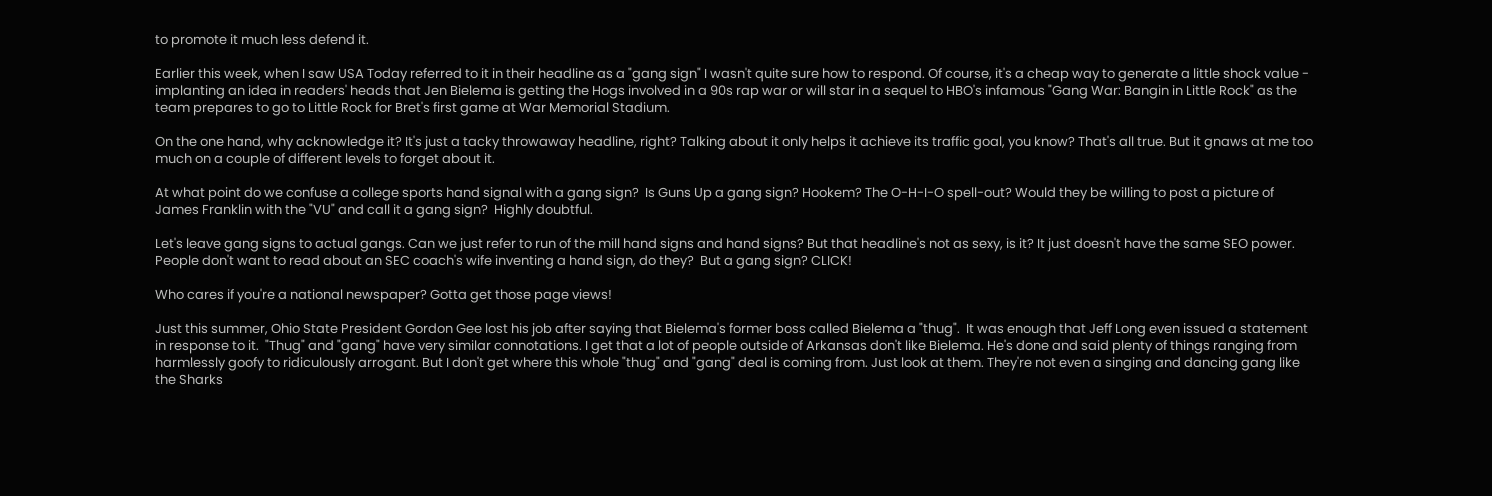to promote it much less defend it.

Earlier this week, when I saw USA Today referred to it in their headline as a "gang sign" I wasn't quite sure how to respond. Of course, it's a cheap way to generate a little shock value - implanting an idea in readers' heads that Jen Bielema is getting the Hogs involved in a 90s rap war or will star in a sequel to HBO's infamous "Gang War: Bangin in Little Rock" as the team prepares to go to Little Rock for Bret's first game at War Memorial Stadium.

On the one hand, why acknowledge it? It's just a tacky throwaway headline, right? Talking about it only helps it achieve its traffic goal, you know? That's all true. But it gnaws at me too much on a couple of different levels to forget about it.

At what point do we confuse a college sports hand signal with a gang sign?  Is Guns Up a gang sign? Hookem? The O-H-I-O spell-out? Would they be willing to post a picture of James Franklin with the "VU" and call it a gang sign?  Highly doubtful.

Let's leave gang signs to actual gangs. Can we just refer to run of the mill hand signs and hand signs? But that headline's not as sexy, is it? It just doesn't have the same SEO power. People don't want to read about an SEC coach's wife inventing a hand sign, do they?  But a gang sign? CLICK!

Who cares if you're a national newspaper? Gotta get those page views!

Just this summer, Ohio State President Gordon Gee lost his job after saying that Bielema's former boss called Bielema a "thug".  It was enough that Jeff Long even issued a statement in response to it.  "Thug" and "gang" have very similar connotations. I get that a lot of people outside of Arkansas don't like Bielema. He's done and said plenty of things ranging from harmlessly goofy to ridiculously arrogant. But I don't get where this whole "thug" and "gang" deal is coming from. Just look at them. They're not even a singing and dancing gang like the Sharks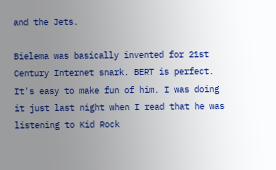and the Jets.

Bielema was basically invented for 21st Century Internet snark. BERT is perfect. It's easy to make fun of him. I was doing it just last night when I read that he was listening to Kid Rock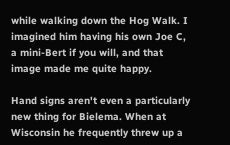while walking down the Hog Walk. I imagined him having his own Joe C, a mini-Bert if you will, and that image made me quite happy.

Hand signs aren't even a particularly new thing for Bielema. When at Wisconsin he frequently threw up a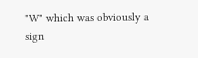"W" which was obviously a sign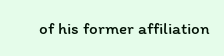of his former affiliation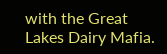with the Great Lakes Dairy Mafia.